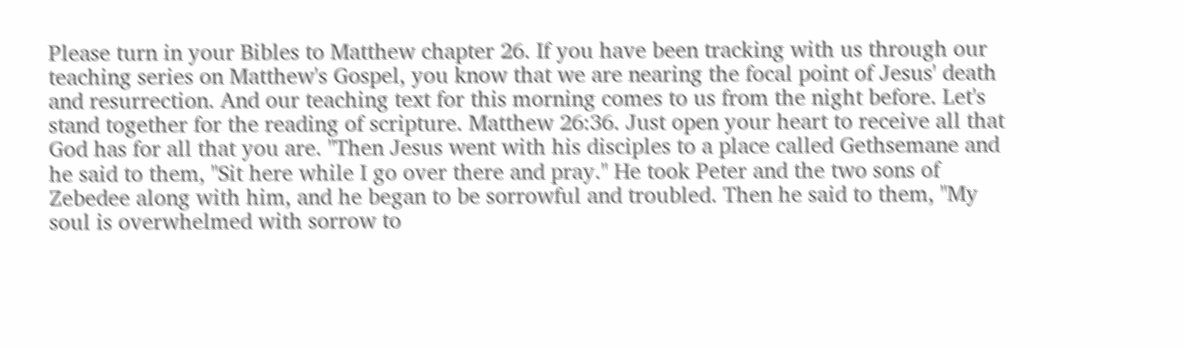Please turn in your Bibles to Matthew chapter 26. If you have been tracking with us through our teaching series on Matthew's Gospel, you know that we are nearing the focal point of Jesus' death and resurrection. And our teaching text for this morning comes to us from the night before. Let's stand together for the reading of scripture. Matthew 26:36. Just open your heart to receive all that God has for all that you are. "Then Jesus went with his disciples to a place called Gethsemane and he said to them, "Sit here while I go over there and pray." He took Peter and the two sons of Zebedee along with him, and he began to be sorrowful and troubled. Then he said to them, "My soul is overwhelmed with sorrow to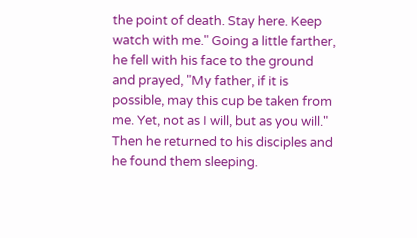the point of death. Stay here. Keep watch with me." Going a little farther, he fell with his face to the ground and prayed, "My father, if it is possible, may this cup be taken from me. Yet, not as I will, but as you will." Then he returned to his disciples and he found them sleeping.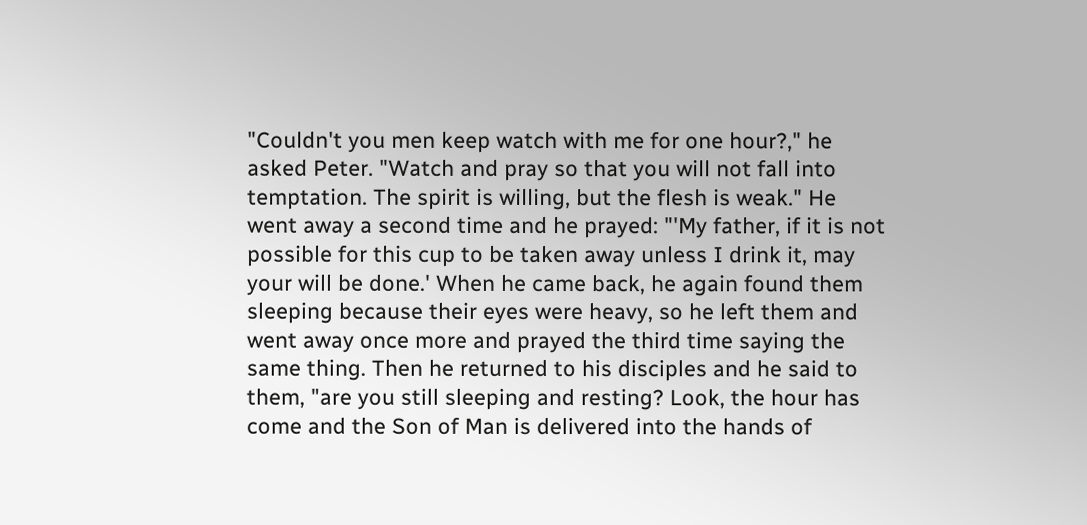"Couldn't you men keep watch with me for one hour?," he asked Peter. "Watch and pray so that you will not fall into temptation. The spirit is willing, but the flesh is weak." He went away a second time and he prayed: "'My father, if it is not possible for this cup to be taken away unless I drink it, may your will be done.' When he came back, he again found them sleeping because their eyes were heavy, so he left them and went away once more and prayed the third time saying the same thing. Then he returned to his disciples and he said to them, "are you still sleeping and resting? Look, the hour has come and the Son of Man is delivered into the hands of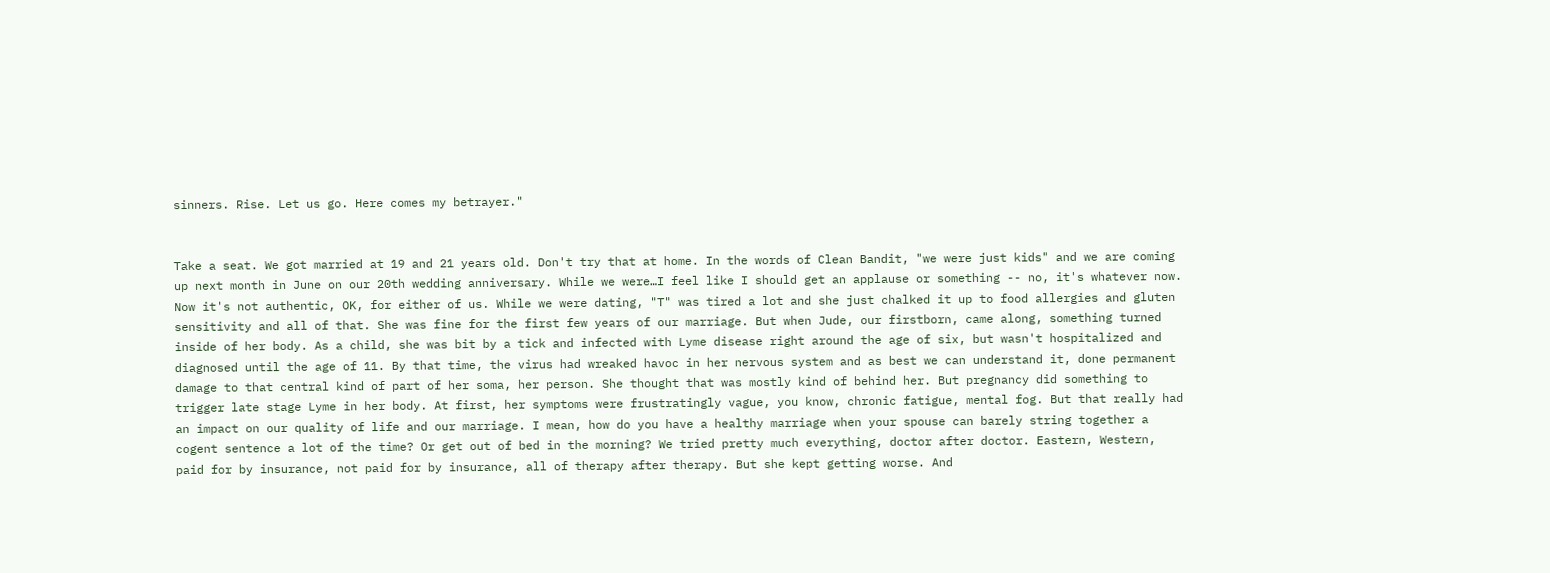sinners. Rise. Let us go. Here comes my betrayer."


Take a seat. We got married at 19 and 21 years old. Don't try that at home. In the words of Clean Bandit, "we were just kids" and we are coming up next month in June on our 20th wedding anniversary. While we were…I feel like I should get an applause or something -- no, it's whatever now. Now it's not authentic, OK, for either of us. While we were dating, "T" was tired a lot and she just chalked it up to food allergies and gluten sensitivity and all of that. She was fine for the first few years of our marriage. But when Jude, our firstborn, came along, something turned inside of her body. As a child, she was bit by a tick and infected with Lyme disease right around the age of six, but wasn't hospitalized and diagnosed until the age of 11. By that time, the virus had wreaked havoc in her nervous system and as best we can understand it, done permanent damage to that central kind of part of her soma, her person. She thought that was mostly kind of behind her. But pregnancy did something to trigger late stage Lyme in her body. At first, her symptoms were frustratingly vague, you know, chronic fatigue, mental fog. But that really had an impact on our quality of life and our marriage. I mean, how do you have a healthy marriage when your spouse can barely string together a cogent sentence a lot of the time? Or get out of bed in the morning? We tried pretty much everything, doctor after doctor. Eastern, Western, paid for by insurance, not paid for by insurance, all of therapy after therapy. But she kept getting worse. And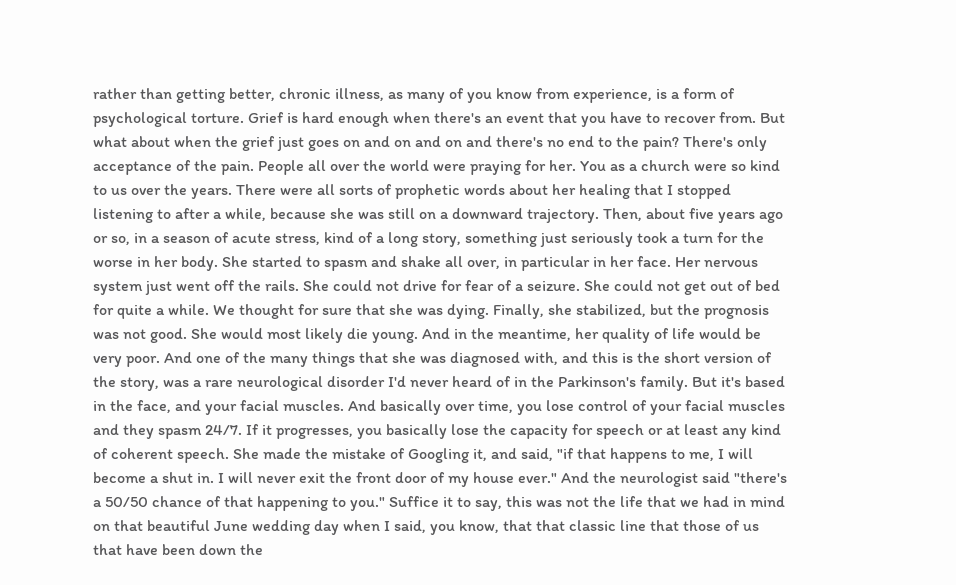rather than getting better, chronic illness, as many of you know from experience, is a form of psychological torture. Grief is hard enough when there's an event that you have to recover from. But what about when the grief just goes on and on and on and there's no end to the pain? There's only acceptance of the pain. People all over the world were praying for her. You as a church were so kind to us over the years. There were all sorts of prophetic words about her healing that I stopped listening to after a while, because she was still on a downward trajectory. Then, about five years ago or so, in a season of acute stress, kind of a long story, something just seriously took a turn for the worse in her body. She started to spasm and shake all over, in particular in her face. Her nervous system just went off the rails. She could not drive for fear of a seizure. She could not get out of bed for quite a while. We thought for sure that she was dying. Finally, she stabilized, but the prognosis was not good. She would most likely die young. And in the meantime, her quality of life would be very poor. And one of the many things that she was diagnosed with, and this is the short version of the story, was a rare neurological disorder I'd never heard of in the Parkinson's family. But it's based in the face, and your facial muscles. And basically over time, you lose control of your facial muscles and they spasm 24/7. If it progresses, you basically lose the capacity for speech or at least any kind of coherent speech. She made the mistake of Googling it, and said, "if that happens to me, I will become a shut in. I will never exit the front door of my house ever." And the neurologist said "there's a 50/50 chance of that happening to you." Suffice it to say, this was not the life that we had in mind on that beautiful June wedding day when I said, you know, that that classic line that those of us that have been down the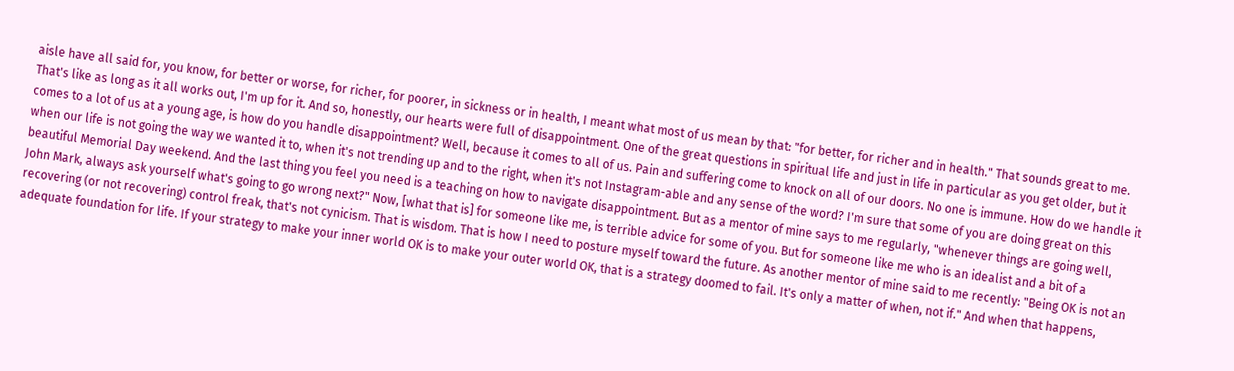aisle have all said for, you know, for better or worse, for richer, for poorer, in sickness or in health, I meant what most of us mean by that: "for better, for richer and in health." That sounds great to me. That's like as long as it all works out, I'm up for it. And so, honestly, our hearts were full of disappointment. One of the great questions in spiritual life and just in life in particular as you get older, but it comes to a lot of us at a young age, is how do you handle disappointment? Well, because it comes to all of us. Pain and suffering come to knock on all of our doors. No one is immune. How do we handle it when our life is not going the way we wanted it to, when it's not trending up and to the right, when it's not Instagram-able and any sense of the word? I'm sure that some of you are doing great on this beautiful Memorial Day weekend. And the last thing you feel you need is a teaching on how to navigate disappointment. But as a mentor of mine says to me regularly, "whenever things are going well, John Mark, always ask yourself what's going to go wrong next?" Now, [what that is] for someone like me, is terrible advice for some of you. But for someone like me who is an idealist and a bit of a recovering (or not recovering) control freak, that's not cynicism. That is wisdom. That is how I need to posture myself toward the future. As another mentor of mine said to me recently: "Being OK is not an adequate foundation for life. If your strategy to make your inner world OK is to make your outer world OK, that is a strategy doomed to fail. It's only a matter of when, not if." And when that happens,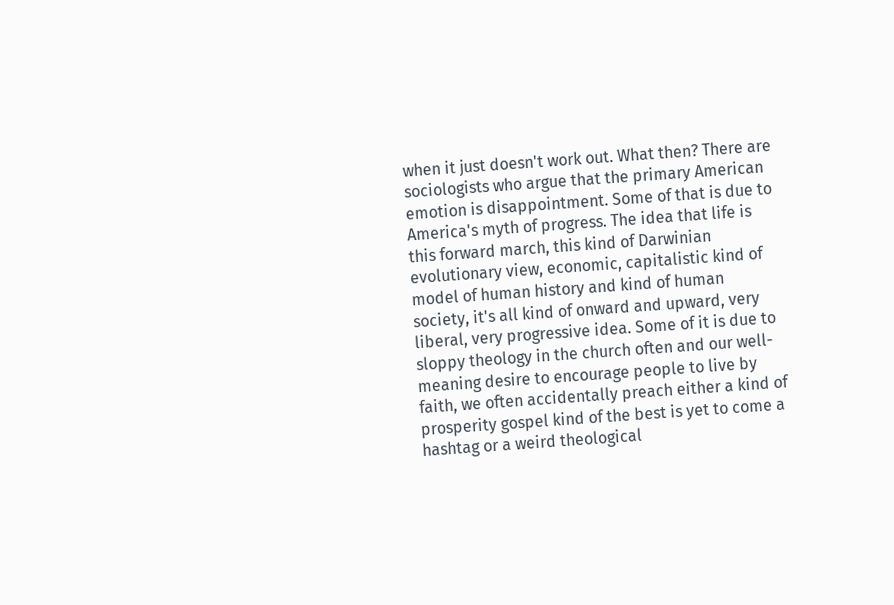when it just doesn't work out. What then? There are sociologists who argue that the primary American emotion is disappointment. Some of that is due to America's myth of progress. The idea that life is this forward march, this kind of Darwinian evolutionary view, economic, capitalistic kind of model of human history and kind of human society, it's all kind of onward and upward, very liberal, very progressive idea. Some of it is due to sloppy theology in the church often and our well-meaning desire to encourage people to live by faith, we often accidentally preach either a kind of prosperity gospel kind of the best is yet to come a hashtag or a weird theological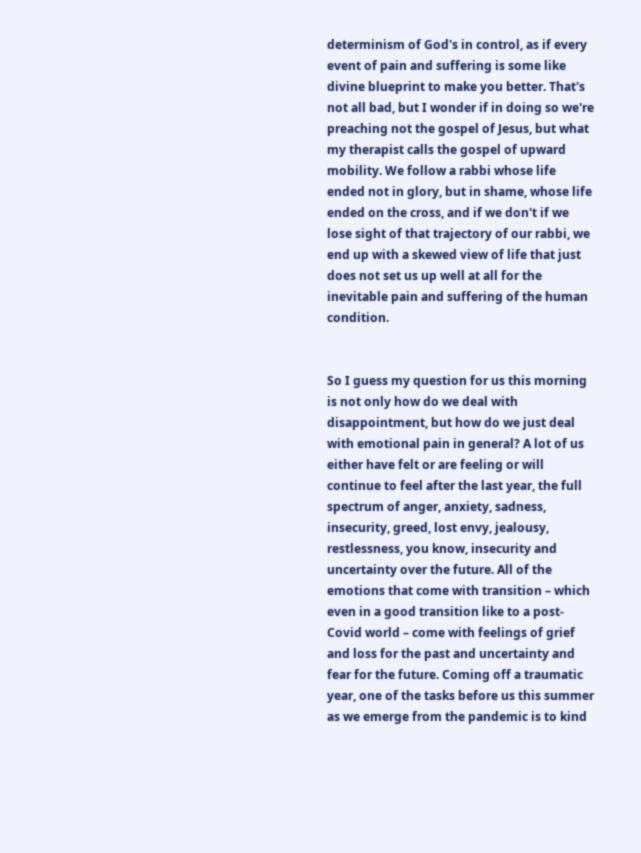determinism of God's in control, as if every event of pain and suffering is some like divine blueprint to make you better. That's not all bad, but I wonder if in doing so we're preaching not the gospel of Jesus, but what my therapist calls the gospel of upward mobility. We follow a rabbi whose life ended not in glory, but in shame, whose life ended on the cross, and if we don't if we lose sight of that trajectory of our rabbi, we end up with a skewed view of life that just does not set us up well at all for the inevitable pain and suffering of the human condition.


So I guess my question for us this morning is not only how do we deal with disappointment, but how do we just deal with emotional pain in general? A lot of us either have felt or are feeling or will continue to feel after the last year, the full spectrum of anger, anxiety, sadness, insecurity, greed, lost envy, jealousy, restlessness, you know, insecurity and uncertainty over the future. All of the emotions that come with transition – which even in a good transition like to a post-Covid world – come with feelings of grief and loss for the past and uncertainty and fear for the future. Coming off a traumatic year, one of the tasks before us this summer as we emerge from the pandemic is to kind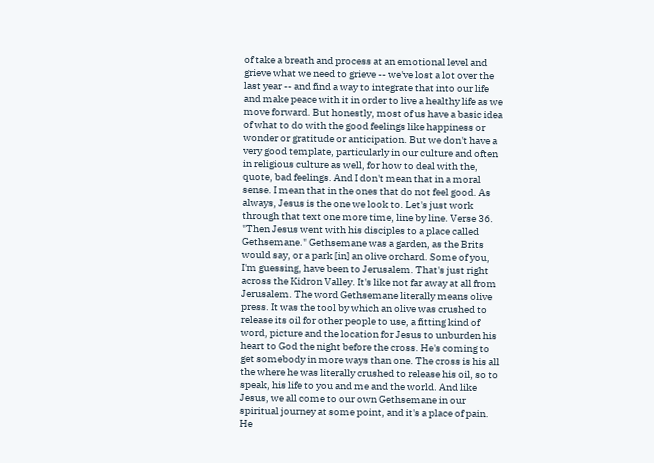of take a breath and process at an emotional level and grieve what we need to grieve -- we've lost a lot over the last year -- and find a way to integrate that into our life and make peace with it in order to live a healthy life as we move forward. But honestly, most of us have a basic idea of what to do with the good feelings like happiness or wonder or gratitude or anticipation. But we don't have a very good template, particularly in our culture and often in religious culture as well, for how to deal with the, quote, bad feelings. And I don't mean that in a moral sense. I mean that in the ones that do not feel good. As always, Jesus is the one we look to. Let's just work through that text one more time, line by line. Verse 36. "Then Jesus went with his disciples to a place called Gethsemane." Gethsemane was a garden, as the Brits would say, or a park [in] an olive orchard. Some of you, I'm guessing, have been to Jerusalem. That's just right across the Kidron Valley. It's like not far away at all from Jerusalem. The word Gethsemane literally means olive press. It was the tool by which an olive was crushed to release its oil for other people to use, a fitting kind of word, picture and the location for Jesus to unburden his heart to God the night before the cross. He's coming to get somebody in more ways than one. The cross is his all the where he was literally crushed to release his oil, so to speak, his life to you and me and the world. And like Jesus, we all come to our own Gethsemane in our spiritual journey at some point, and it's a place of pain. He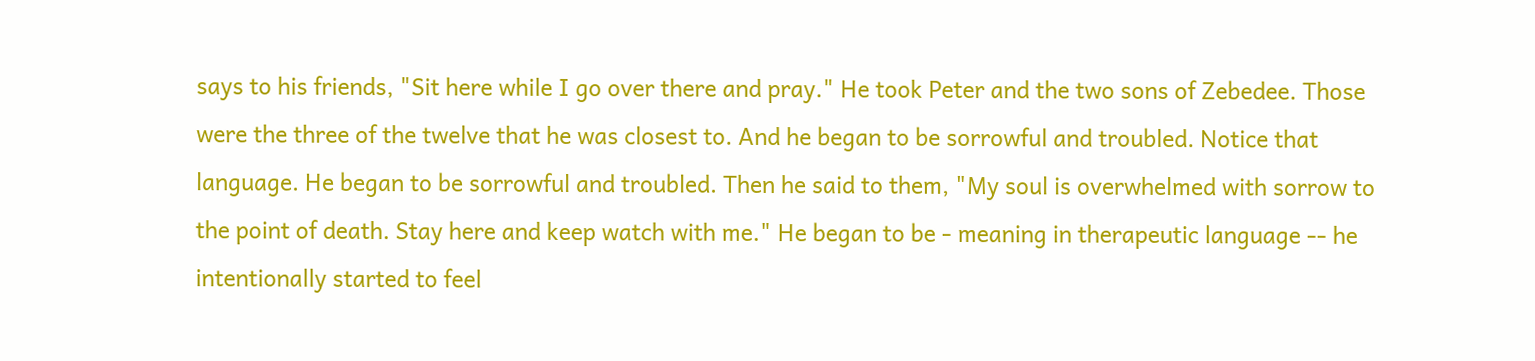says to his friends, "Sit here while I go over there and pray." He took Peter and the two sons of Zebedee. Those were the three of the twelve that he was closest to. And he began to be sorrowful and troubled. Notice that language. He began to be sorrowful and troubled. Then he said to them, "My soul is overwhelmed with sorrow to the point of death. Stay here and keep watch with me." He began to be - meaning in therapeutic language -- he intentionally started to feel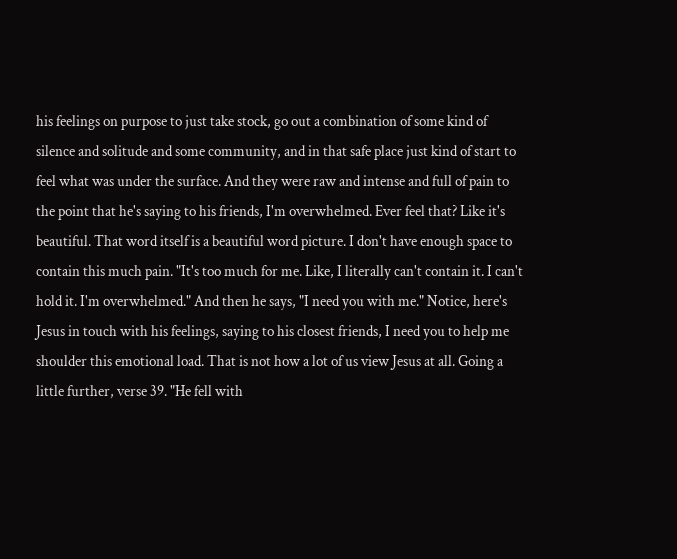his feelings on purpose to just take stock, go out a combination of some kind of silence and solitude and some community, and in that safe place just kind of start to feel what was under the surface. And they were raw and intense and full of pain to the point that he's saying to his friends, I'm overwhelmed. Ever feel that? Like it's beautiful. That word itself is a beautiful word picture. I don't have enough space to contain this much pain. "It's too much for me. Like, I literally can't contain it. I can't hold it. I'm overwhelmed." And then he says, "I need you with me." Notice, here's Jesus in touch with his feelings, saying to his closest friends, I need you to help me shoulder this emotional load. That is not how a lot of us view Jesus at all. Going a little further, verse 39. "He fell with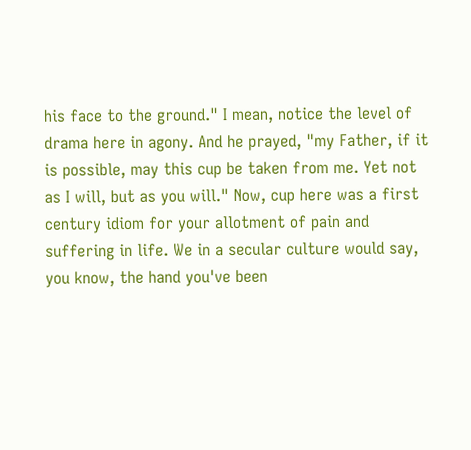his face to the ground." I mean, notice the level of drama here in agony. And he prayed, "my Father, if it is possible, may this cup be taken from me. Yet not as I will, but as you will." Now, cup here was a first century idiom for your allotment of pain and suffering in life. We in a secular culture would say, you know, the hand you've been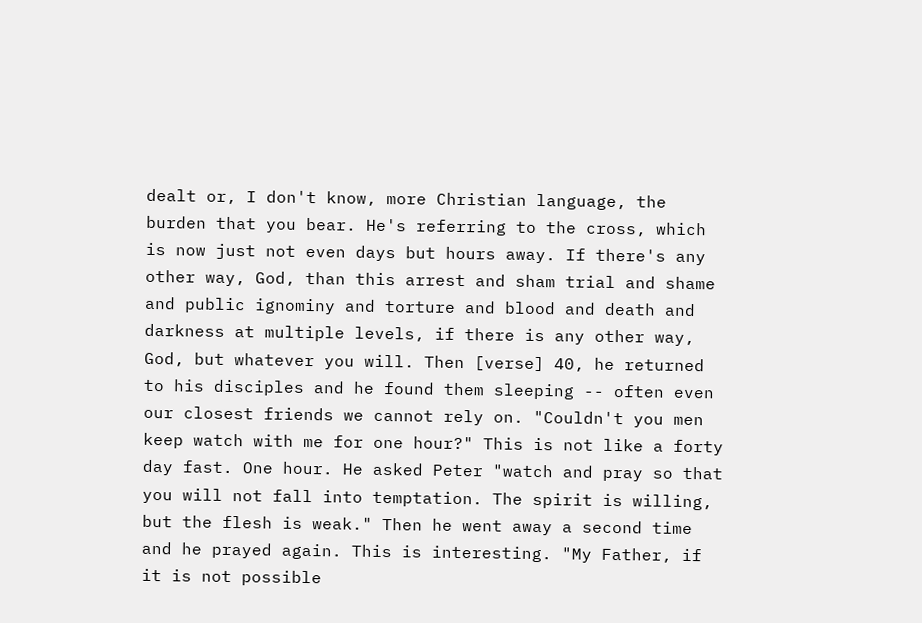dealt or, I don't know, more Christian language, the burden that you bear. He's referring to the cross, which is now just not even days but hours away. If there's any other way, God, than this arrest and sham trial and shame and public ignominy and torture and blood and death and darkness at multiple levels, if there is any other way, God, but whatever you will. Then [verse] 40, he returned to his disciples and he found them sleeping -- often even our closest friends we cannot rely on. "Couldn't you men keep watch with me for one hour?" This is not like a forty day fast. One hour. He asked Peter "watch and pray so that you will not fall into temptation. The spirit is willing, but the flesh is weak." Then he went away a second time and he prayed again. This is interesting. "My Father, if it is not possible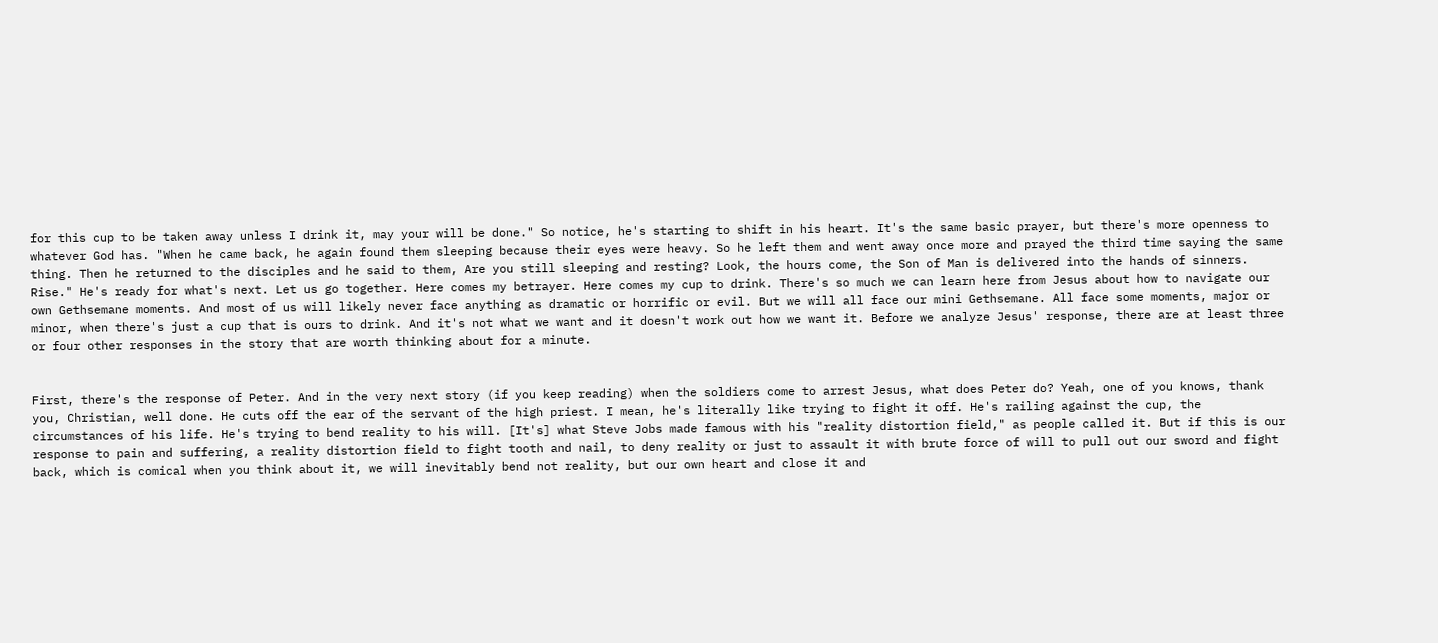for this cup to be taken away unless I drink it, may your will be done." So notice, he's starting to shift in his heart. It's the same basic prayer, but there's more openness to whatever God has. "When he came back, he again found them sleeping because their eyes were heavy. So he left them and went away once more and prayed the third time saying the same thing. Then he returned to the disciples and he said to them, Are you still sleeping and resting? Look, the hours come, the Son of Man is delivered into the hands of sinners. Rise." He's ready for what's next. Let us go together. Here comes my betrayer. Here comes my cup to drink. There's so much we can learn here from Jesus about how to navigate our own Gethsemane moments. And most of us will likely never face anything as dramatic or horrific or evil. But we will all face our mini Gethsemane. All face some moments, major or minor, when there's just a cup that is ours to drink. And it's not what we want and it doesn't work out how we want it. Before we analyze Jesus' response, there are at least three or four other responses in the story that are worth thinking about for a minute.


First, there's the response of Peter. And in the very next story (if you keep reading) when the soldiers come to arrest Jesus, what does Peter do? Yeah, one of you knows, thank you, Christian, well done. He cuts off the ear of the servant of the high priest. I mean, he's literally like trying to fight it off. He's railing against the cup, the circumstances of his life. He's trying to bend reality to his will. [It's] what Steve Jobs made famous with his "reality distortion field," as people called it. But if this is our response to pain and suffering, a reality distortion field to fight tooth and nail, to deny reality or just to assault it with brute force of will to pull out our sword and fight back, which is comical when you think about it, we will inevitably bend not reality, but our own heart and close it and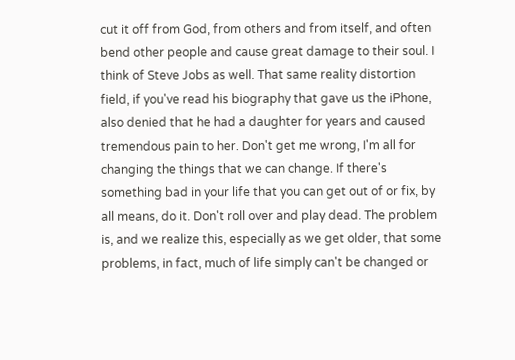cut it off from God, from others and from itself, and often bend other people and cause great damage to their soul. I think of Steve Jobs as well. That same reality distortion field, if you've read his biography that gave us the iPhone, also denied that he had a daughter for years and caused tremendous pain to her. Don't get me wrong, I'm all for changing the things that we can change. If there's something bad in your life that you can get out of or fix, by all means, do it. Don't roll over and play dead. The problem is, and we realize this, especially as we get older, that some problems, in fact, much of life simply can't be changed or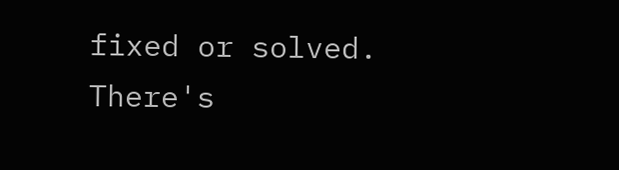fixed or solved. There's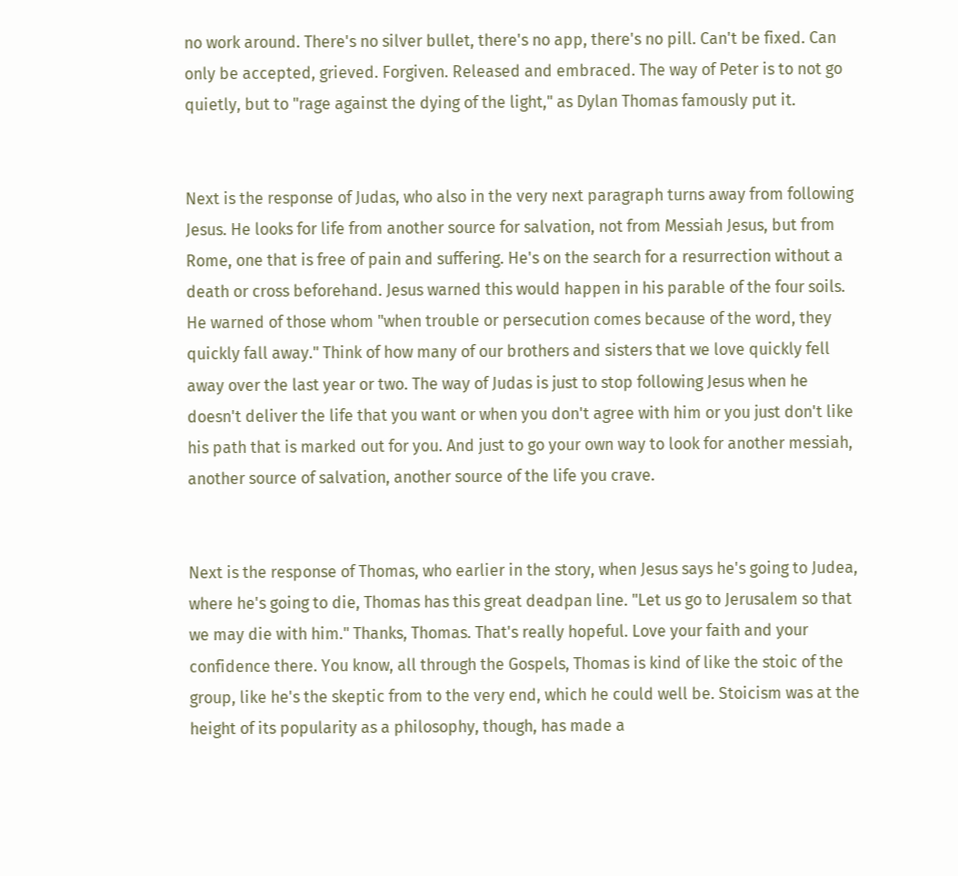no work around. There's no silver bullet, there's no app, there's no pill. Can't be fixed. Can only be accepted, grieved. Forgiven. Released and embraced. The way of Peter is to not go quietly, but to "rage against the dying of the light," as Dylan Thomas famously put it.


Next is the response of Judas, who also in the very next paragraph turns away from following Jesus. He looks for life from another source for salvation, not from Messiah Jesus, but from Rome, one that is free of pain and suffering. He's on the search for a resurrection without a death or cross beforehand. Jesus warned this would happen in his parable of the four soils. He warned of those whom "when trouble or persecution comes because of the word, they quickly fall away." Think of how many of our brothers and sisters that we love quickly fell away over the last year or two. The way of Judas is just to stop following Jesus when he doesn't deliver the life that you want or when you don't agree with him or you just don't like his path that is marked out for you. And just to go your own way to look for another messiah, another source of salvation, another source of the life you crave.


Next is the response of Thomas, who earlier in the story, when Jesus says he's going to Judea, where he's going to die, Thomas has this great deadpan line. "Let us go to Jerusalem so that we may die with him." Thanks, Thomas. That's really hopeful. Love your faith and your confidence there. You know, all through the Gospels, Thomas is kind of like the stoic of the group, like he's the skeptic from to the very end, which he could well be. Stoicism was at the height of its popularity as a philosophy, though, has made a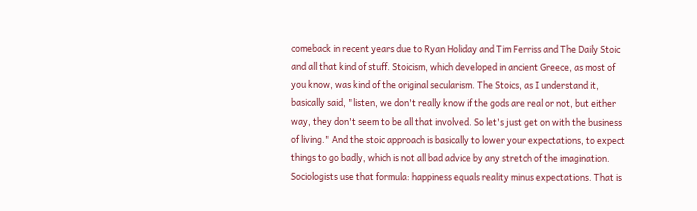comeback in recent years due to Ryan Holiday and Tim Ferriss and The Daily Stoic and all that kind of stuff. Stoicism, which developed in ancient Greece, as most of you know, was kind of the original secularism. The Stoics, as I understand it, basically said, "listen, we don't really know if the gods are real or not, but either way, they don't seem to be all that involved. So let's just get on with the business of living." And the stoic approach is basically to lower your expectations, to expect things to go badly, which is not all bad advice by any stretch of the imagination. Sociologists use that formula: happiness equals reality minus expectations. That is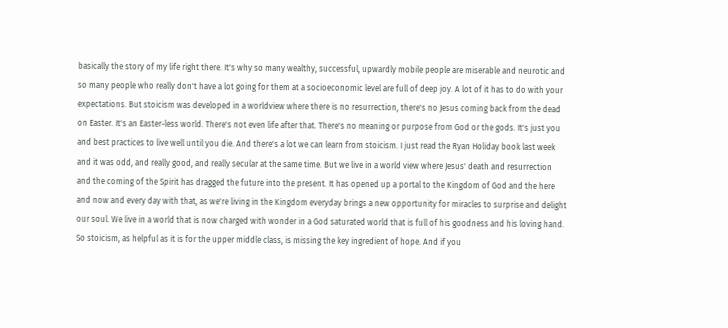basically the story of my life right there. It's why so many wealthy, successful, upwardly mobile people are miserable and neurotic and so many people who really don't have a lot going for them at a socioeconomic level are full of deep joy. A lot of it has to do with your expectations. But stoicism was developed in a worldview where there is no resurrection, there's no Jesus coming back from the dead on Easter. It's an Easter-less world. There's not even life after that. There's no meaning or purpose from God or the gods. It's just you and best practices to live well until you die. And there's a lot we can learn from stoicism. I just read the Ryan Holiday book last week and it was odd, and really good, and really secular at the same time. But we live in a world view where Jesus' death and resurrection and the coming of the Spirit has dragged the future into the present. It has opened up a portal to the Kingdom of God and the here and now and every day with that, as we're living in the Kingdom everyday brings a new opportunity for miracles to surprise and delight our soul. We live in a world that is now charged with wonder in a God saturated world that is full of his goodness and his loving hand. So stoicism, as helpful as it is for the upper middle class, is missing the key ingredient of hope. And if you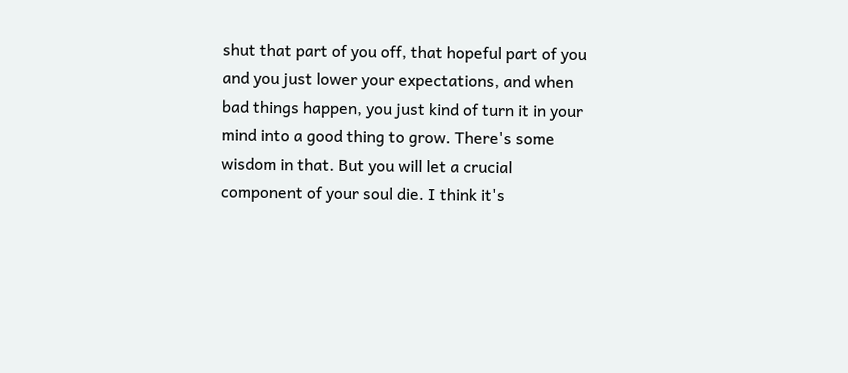shut that part of you off, that hopeful part of you and you just lower your expectations, and when bad things happen, you just kind of turn it in your mind into a good thing to grow. There's some wisdom in that. But you will let a crucial component of your soul die. I think it's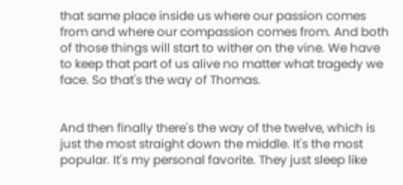that same place inside us where our passion comes from and where our compassion comes from. And both of those things will start to wither on the vine. We have to keep that part of us alive no matter what tragedy we face. So that's the way of Thomas.


And then finally there's the way of the twelve, which is just the most straight down the middle. It's the most popular. It's my personal favorite. They just sleep like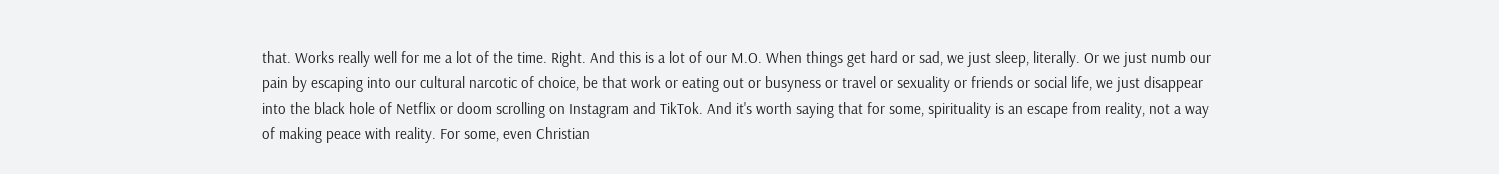that. Works really well for me a lot of the time. Right. And this is a lot of our M.O. When things get hard or sad, we just sleep, literally. Or we just numb our pain by escaping into our cultural narcotic of choice, be that work or eating out or busyness or travel or sexuality or friends or social life, we just disappear into the black hole of Netflix or doom scrolling on Instagram and TikTok. And it's worth saying that for some, spirituality is an escape from reality, not a way of making peace with reality. For some, even Christian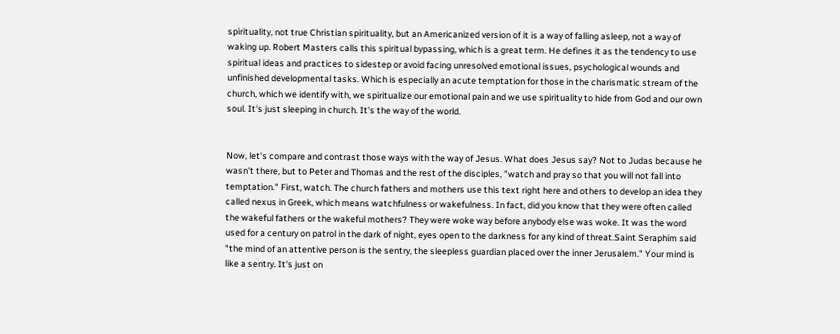spirituality, not true Christian spirituality, but an Americanized version of it is a way of falling asleep, not a way of waking up. Robert Masters calls this spiritual bypassing, which is a great term. He defines it as the tendency to use spiritual ideas and practices to sidestep or avoid facing unresolved emotional issues, psychological wounds and unfinished developmental tasks. Which is especially an acute temptation for those in the charismatic stream of the church, which we identify with, we spiritualize our emotional pain and we use spirituality to hide from God and our own soul. It's just sleeping in church. It's the way of the world.


Now, let's compare and contrast those ways with the way of Jesus. What does Jesus say? Not to Judas because he wasn't there, but to Peter and Thomas and the rest of the disciples, "watch and pray so that you will not fall into temptation." First, watch. The church fathers and mothers use this text right here and others to develop an idea they called nexus in Greek, which means watchfulness or wakefulness. In fact, did you know that they were often called the wakeful fathers or the wakeful mothers? They were woke way before anybody else was woke. It was the word used for a century on patrol in the dark of night, eyes open to the darkness for any kind of threat.Saint Seraphim said "the mind of an attentive person is the sentry, the sleepless guardian placed over the inner Jerusalem." Your mind is like a sentry. It's just on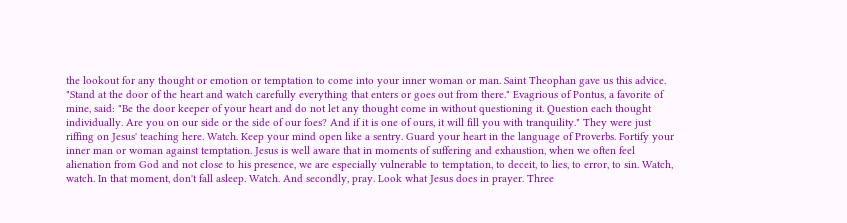the lookout for any thought or emotion or temptation to come into your inner woman or man. Saint Theophan gave us this advice. "Stand at the door of the heart and watch carefully everything that enters or goes out from there." Evagrious of Pontus, a favorite of mine, said: "Be the door keeper of your heart and do not let any thought come in without questioning it. Question each thought individually. Are you on our side or the side of our foes? And if it is one of ours, it will fill you with tranquility." They were just riffing on Jesus' teaching here. Watch. Keep your mind open like a sentry. Guard your heart in the language of Proverbs. Fortify your inner man or woman against temptation. Jesus is well aware that in moments of suffering and exhaustion, when we often feel alienation from God and not close to his presence, we are especially vulnerable to temptation, to deceit, to lies, to error, to sin. Watch, watch. In that moment, don't fall asleep. Watch. And secondly, pray. Look what Jesus does in prayer. Three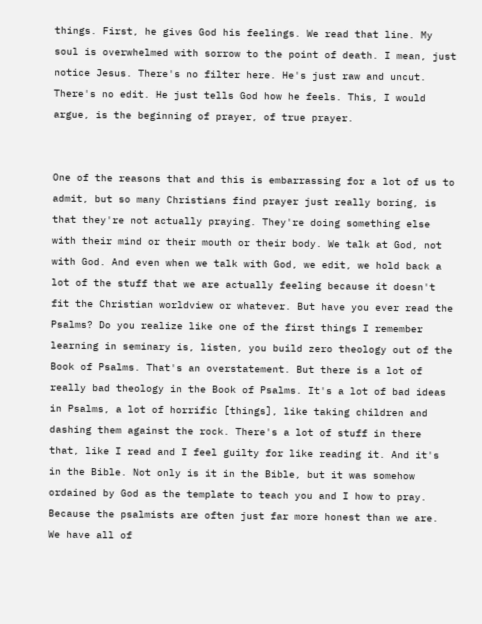things. First, he gives God his feelings. We read that line. My soul is overwhelmed with sorrow to the point of death. I mean, just notice Jesus. There's no filter here. He's just raw and uncut. There's no edit. He just tells God how he feels. This, I would argue, is the beginning of prayer, of true prayer.


One of the reasons that and this is embarrassing for a lot of us to admit, but so many Christians find prayer just really boring, is that they're not actually praying. They're doing something else with their mind or their mouth or their body. We talk at God, not with God. And even when we talk with God, we edit, we hold back a lot of the stuff that we are actually feeling because it doesn't fit the Christian worldview or whatever. But have you ever read the Psalms? Do you realize like one of the first things I remember learning in seminary is, listen, you build zero theology out of the Book of Psalms. That's an overstatement. But there is a lot of really bad theology in the Book of Psalms. It's a lot of bad ideas in Psalms, a lot of horrific [things], like taking children and dashing them against the rock. There's a lot of stuff in there that, like I read and I feel guilty for like reading it. And it's in the Bible. Not only is it in the Bible, but it was somehow ordained by God as the template to teach you and I how to pray. Because the psalmists are often just far more honest than we are. We have all of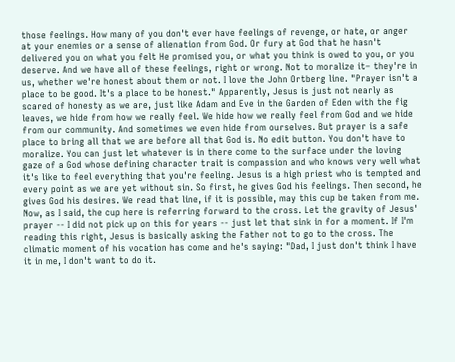those feelings. How many of you don't ever have feelings of revenge, or hate, or anger at your enemies or a sense of alienation from God. Or fury at God that he hasn't delivered you on what you felt He promised you, or what you think is owed to you, or you deserve. And we have all of these feelings, right or wrong. Not to moralize it– they're in us, whether we're honest about them or not. I love the John Ortberg line. "Prayer isn't a place to be good. It's a place to be honest." Apparently, Jesus is just not nearly as scared of honesty as we are, just like Adam and Eve in the Garden of Eden with the fig leaves, we hide from how we really feel. We hide how we really feel from God and we hide from our community. And sometimes we even hide from ourselves. But prayer is a safe place to bring all that we are before all that God is. No edit button. You don't have to moralize. You can just let whatever is in there come to the surface under the loving gaze of a God whose defining character trait is compassion and who knows very well what it's like to feel everything that you're feeling. Jesus is a high priest who is tempted and every point as we are yet without sin. So first, he gives God his feelings. Then second, he gives God his desires. We read that line, if it is possible, may this cup be taken from me. Now, as I said, the cup here is referring forward to the cross. Let the gravity of Jesus' prayer -- I did not pick up on this for years -- just let that sink in for a moment. If I'm reading this right, Jesus is basically asking the Father not to go to the cross. The climatic moment of his vocation has come and he's saying: "Dad, I just don't think I have it in me, I don't want to do it.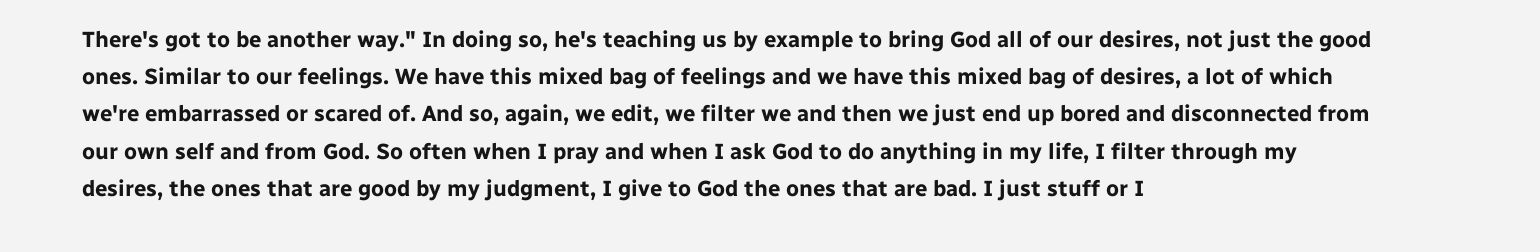There's got to be another way." In doing so, he's teaching us by example to bring God all of our desires, not just the good ones. Similar to our feelings. We have this mixed bag of feelings and we have this mixed bag of desires, a lot of which we're embarrassed or scared of. And so, again, we edit, we filter we and then we just end up bored and disconnected from our own self and from God. So often when I pray and when I ask God to do anything in my life, I filter through my desires, the ones that are good by my judgment, I give to God the ones that are bad. I just stuff or I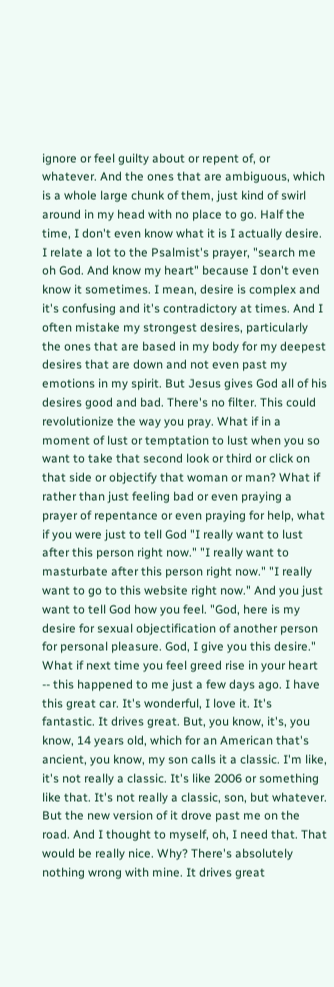ignore or feel guilty about or repent of, or whatever. And the ones that are ambiguous, which is a whole large chunk of them, just kind of swirl around in my head with no place to go. Half the time, I don't even know what it is I actually desire. I relate a lot to the Psalmist's prayer, "search me oh God. And know my heart" because I don't even know it sometimes. I mean, desire is complex and it's confusing and it's contradictory at times. And I often mistake my strongest desires, particularly the ones that are based in my body for my deepest desires that are down and not even past my emotions in my spirit. But Jesus gives God all of his desires good and bad. There's no filter. This could revolutionize the way you pray. What if in a moment of lust or temptation to lust when you so want to take that second look or third or click on that side or objectify that woman or man? What if rather than just feeling bad or even praying a prayer of repentance or even praying for help, what if you were just to tell God "I really want to lust after this person right now." "I really want to masturbate after this person right now." "I really want to go to this website right now." And you just want to tell God how you feel. "God, here is my desire for sexual objectification of another person for personal pleasure. God, I give you this desire." What if next time you feel greed rise in your heart -- this happened to me just a few days ago. I have this great car. It's wonderful, I love it. It's fantastic. It drives great. But, you know, it's, you know, 14 years old, which for an American that's ancient, you know, my son calls it a classic. I'm like, it's not really a classic. It's like 2006 or something like that. It's not really a classic, son, but whatever. But the new version of it drove past me on the road. And I thought to myself, oh, I need that. That would be really nice. Why? There's absolutely nothing wrong with mine. It drives great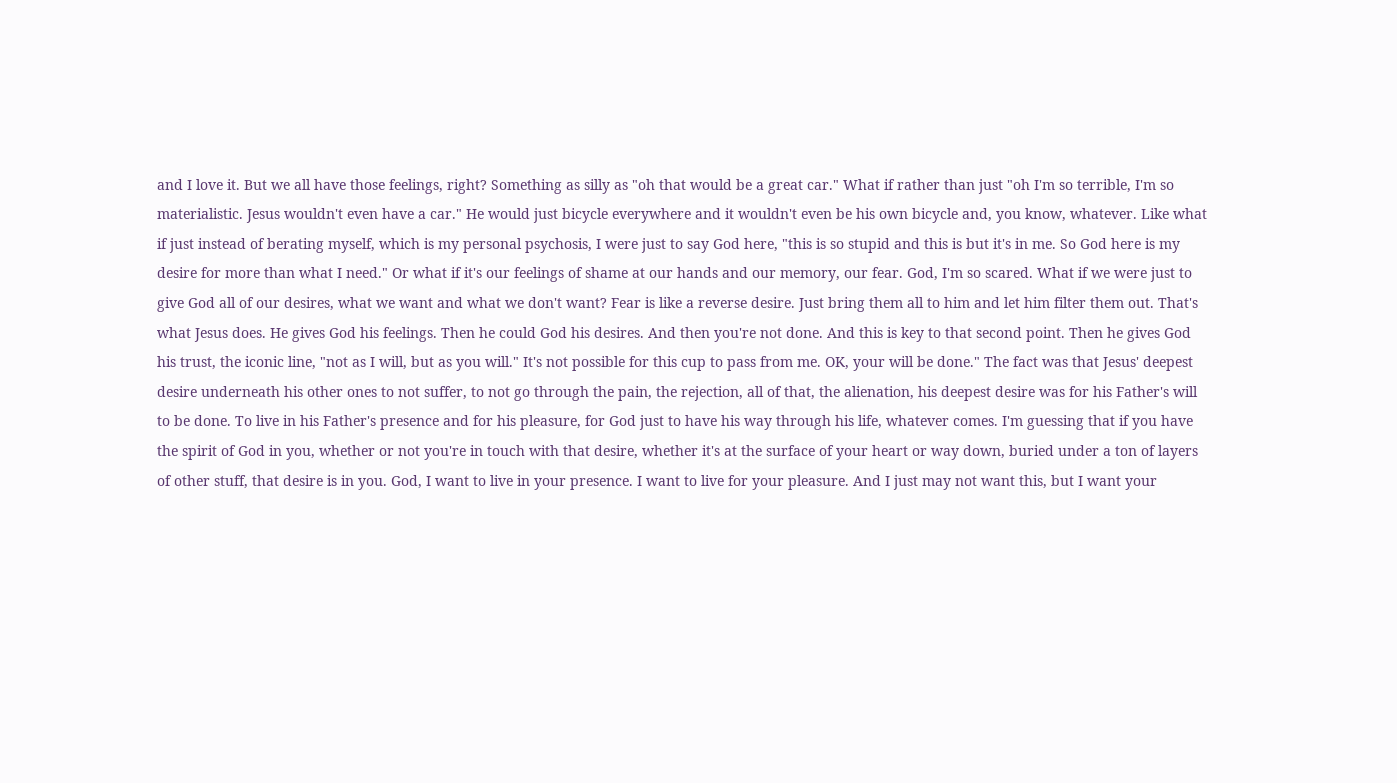and I love it. But we all have those feelings, right? Something as silly as "oh that would be a great car." What if rather than just "oh I'm so terrible, I'm so materialistic. Jesus wouldn't even have a car." He would just bicycle everywhere and it wouldn't even be his own bicycle and, you know, whatever. Like what if just instead of berating myself, which is my personal psychosis, I were just to say God here, "this is so stupid and this is but it's in me. So God here is my desire for more than what I need." Or what if it's our feelings of shame at our hands and our memory, our fear. God, I'm so scared. What if we were just to give God all of our desires, what we want and what we don't want? Fear is like a reverse desire. Just bring them all to him and let him filter them out. That's what Jesus does. He gives God his feelings. Then he could God his desires. And then you're not done. And this is key to that second point. Then he gives God his trust, the iconic line, "not as I will, but as you will." It's not possible for this cup to pass from me. OK, your will be done." The fact was that Jesus' deepest desire underneath his other ones to not suffer, to not go through the pain, the rejection, all of that, the alienation, his deepest desire was for his Father's will to be done. To live in his Father's presence and for his pleasure, for God just to have his way through his life, whatever comes. I'm guessing that if you have the spirit of God in you, whether or not you're in touch with that desire, whether it's at the surface of your heart or way down, buried under a ton of layers of other stuff, that desire is in you. God, I want to live in your presence. I want to live for your pleasure. And I just may not want this, but I want your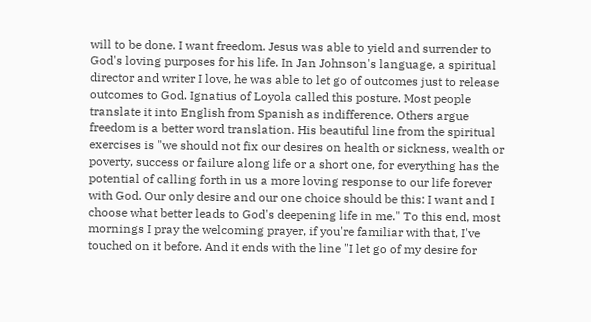will to be done. I want freedom. Jesus was able to yield and surrender to God's loving purposes for his life. In Jan Johnson's language, a spiritual director and writer I love, he was able to let go of outcomes just to release outcomes to God. Ignatius of Loyola called this posture. Most people translate it into English from Spanish as indifference. Others argue freedom is a better word translation. His beautiful line from the spiritual exercises is "we should not fix our desires on health or sickness, wealth or poverty, success or failure along life or a short one, for everything has the potential of calling forth in us a more loving response to our life forever with God. Our only desire and our one choice should be this: I want and I choose what better leads to God's deepening life in me." To this end, most mornings I pray the welcoming prayer, if you're familiar with that, I've touched on it before. And it ends with the line "I let go of my desire for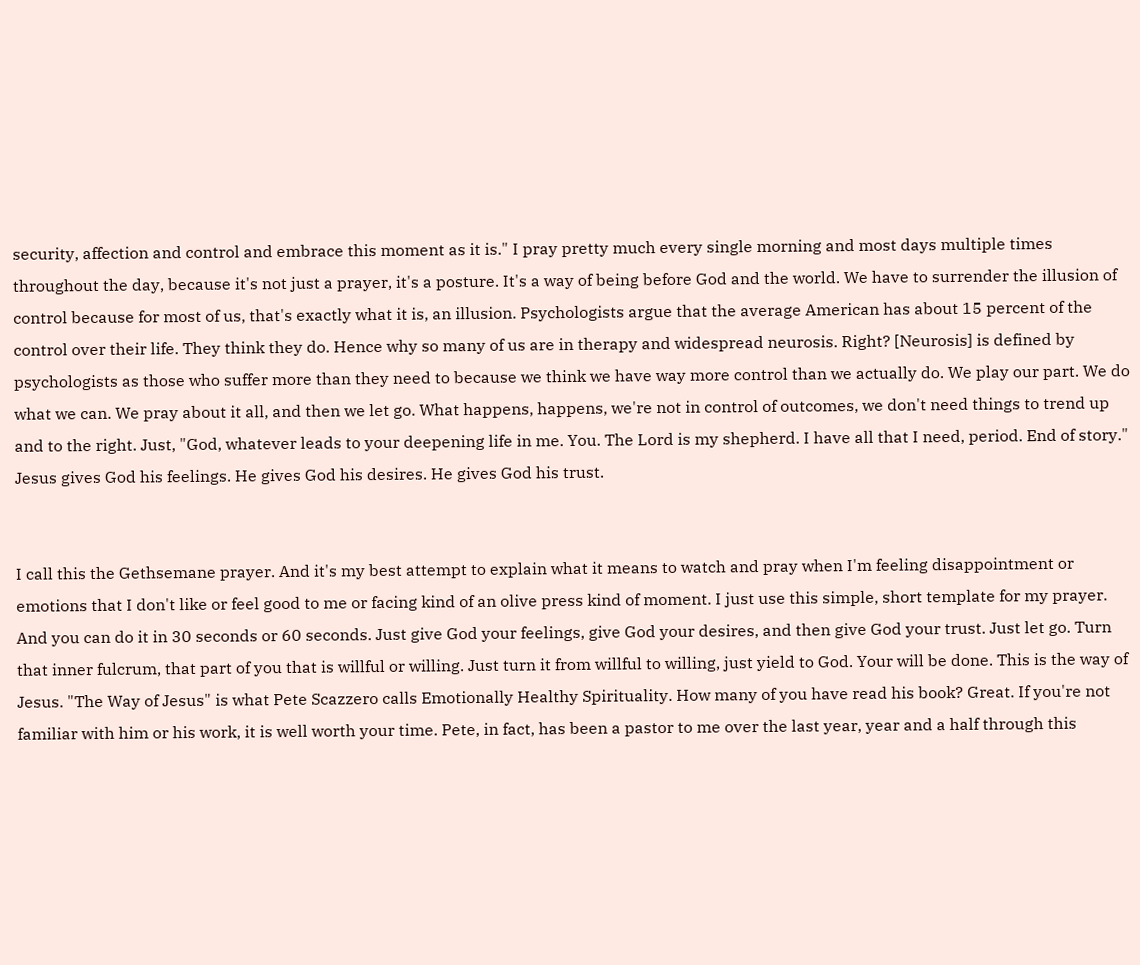security, affection and control and embrace this moment as it is." I pray pretty much every single morning and most days multiple times throughout the day, because it's not just a prayer, it's a posture. It's a way of being before God and the world. We have to surrender the illusion of control because for most of us, that's exactly what it is, an illusion. Psychologists argue that the average American has about 15 percent of the control over their life. They think they do. Hence why so many of us are in therapy and widespread neurosis. Right? [Neurosis] is defined by psychologists as those who suffer more than they need to because we think we have way more control than we actually do. We play our part. We do what we can. We pray about it all, and then we let go. What happens, happens, we're not in control of outcomes, we don't need things to trend up and to the right. Just, "God, whatever leads to your deepening life in me. You. The Lord is my shepherd. I have all that I need, period. End of story." Jesus gives God his feelings. He gives God his desires. He gives God his trust.


I call this the Gethsemane prayer. And it's my best attempt to explain what it means to watch and pray when I'm feeling disappointment or emotions that I don't like or feel good to me or facing kind of an olive press kind of moment. I just use this simple, short template for my prayer. And you can do it in 30 seconds or 60 seconds. Just give God your feelings, give God your desires, and then give God your trust. Just let go. Turn that inner fulcrum, that part of you that is willful or willing. Just turn it from willful to willing, just yield to God. Your will be done. This is the way of Jesus. "The Way of Jesus" is what Pete Scazzero calls Emotionally Healthy Spirituality. How many of you have read his book? Great. If you're not familiar with him or his work, it is well worth your time. Pete, in fact, has been a pastor to me over the last year, year and a half through this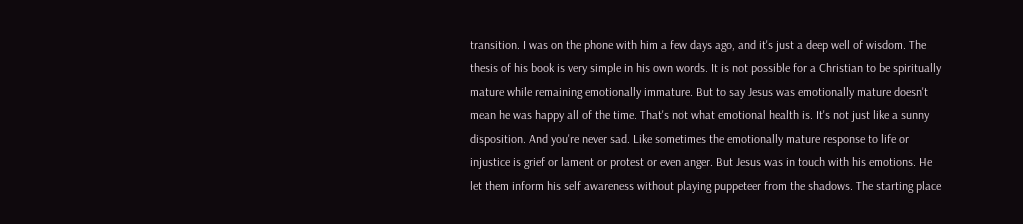transition. I was on the phone with him a few days ago, and it's just a deep well of wisdom. The thesis of his book is very simple in his own words. It is not possible for a Christian to be spiritually mature while remaining emotionally immature. But to say Jesus was emotionally mature doesn't mean he was happy all of the time. That's not what emotional health is. It's not just like a sunny disposition. And you're never sad. Like sometimes the emotionally mature response to life or injustice is grief or lament or protest or even anger. But Jesus was in touch with his emotions. He let them inform his self awareness without playing puppeteer from the shadows. The starting place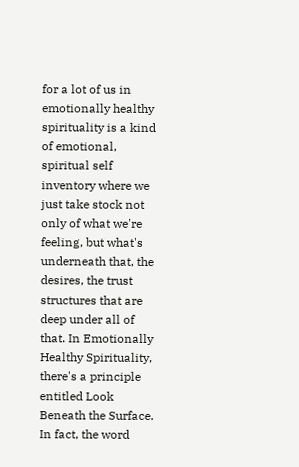for a lot of us in emotionally healthy spirituality is a kind of emotional, spiritual self inventory where we just take stock not only of what we're feeling, but what's underneath that, the desires, the trust structures that are deep under all of that. In Emotionally Healthy Spirituality, there's a principle entitled Look Beneath the Surface. In fact, the word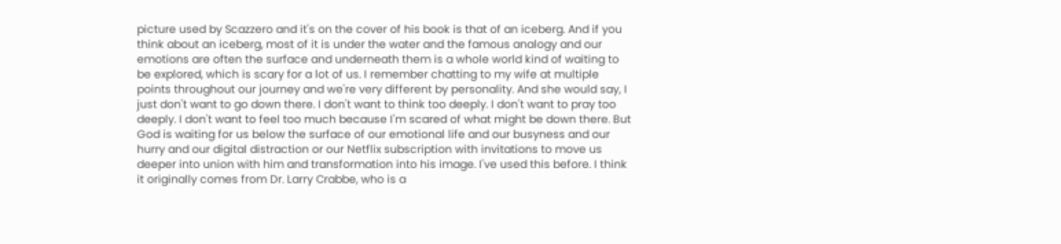picture used by Scazzero and it's on the cover of his book is that of an iceberg. And if you think about an iceberg, most of it is under the water and the famous analogy and our emotions are often the surface and underneath them is a whole world kind of waiting to be explored, which is scary for a lot of us. I remember chatting to my wife at multiple points throughout our journey and we're very different by personality. And she would say, I just don't want to go down there. I don't want to think too deeply. I don't want to pray too deeply. I don't want to feel too much because I'm scared of what might be down there. But God is waiting for us below the surface of our emotional life and our busyness and our hurry and our digital distraction or our Netflix subscription with invitations to move us deeper into union with him and transformation into his image. I've used this before. I think it originally comes from Dr. Larry Crabbe, who is a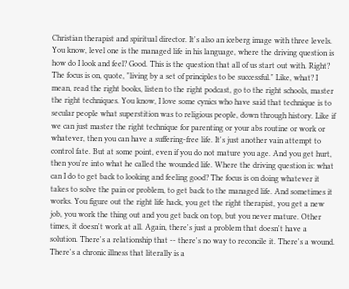Christian therapist and spiritual director. It's also an iceberg image with three levels. You know, level one is the managed life in his language, where the driving question is how do I look and feel? Good. This is the question that all of us start out with. Right? The focus is on, quote, "living by a set of principles to be successful." Like, what? I mean, read the right books, listen to the right podcast, go to the right schools, master the right techniques. You know, I love some cynics who have said that technique is to secular people what superstition was to religious people, down through history. Like if we can just master the right technique for parenting or your abs routine or work or whatever, then you can have a suffering-free life. It's just another vain attempt to control fate. But at some point, even if you do not mature you age. And you get hurt, then you're into what he called the wounded life. Where the driving question is: what can I do to get back to looking and feeling good? The focus is on doing whatever it takes to solve the pain or problem, to get back to the managed life. And sometimes it works. You figure out the right life hack, you get the right therapist, you get a new job, you work the thing out and you get back on top, but you never mature. Other times, it doesn't work at all. Again, there's just a problem that doesn't have a solution. There's a relationship that -- there's no way to reconcile it. There's a wound. There's a chronic illness that literally is a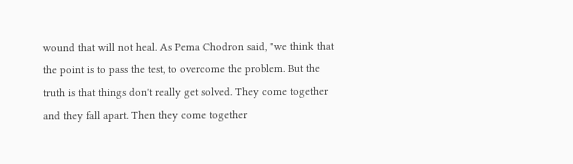wound that will not heal. As Pema Chodron said, "we think that the point is to pass the test, to overcome the problem. But the truth is that things don't really get solved. They come together and they fall apart. Then they come together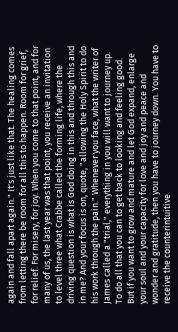again and fall apart again." It's just like that. The healing comes from letting there be room for all this to happen. Room for grief, for relief. For misery, for joy. When you come to that point, and for many of us, the last year was that point, you receive an invitation to level three what Crabbe called the forming life, where the driving question is what is God doing in this and through this and in me? And your focus is on, quote, "allowing the Holy Spirit to do his work through the pain." Whenever you face, what the writer of James called a "trial," everything in you will want to journey up. To do all that you can to get back to looking and feeling good. But if you want to grow and mature and let God expand, enlarge your soul and your capacity for love and joy and peace and wonder and gratitude, then you have to journey down. You have to receive the counterintuitive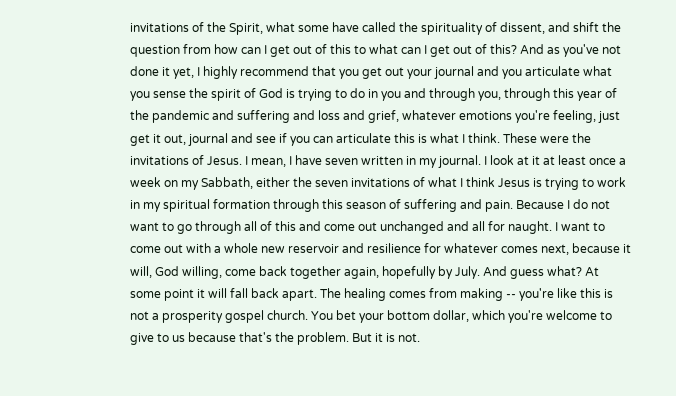invitations of the Spirit, what some have called the spirituality of dissent, and shift the question from how can I get out of this to what can I get out of this? And as you've not done it yet, I highly recommend that you get out your journal and you articulate what you sense the spirit of God is trying to do in you and through you, through this year of the pandemic and suffering and loss and grief, whatever emotions you're feeling, just get it out, journal and see if you can articulate this is what I think. These were the invitations of Jesus. I mean, I have seven written in my journal. I look at it at least once a week on my Sabbath, either the seven invitations of what I think Jesus is trying to work in my spiritual formation through this season of suffering and pain. Because I do not want to go through all of this and come out unchanged and all for naught. I want to come out with a whole new reservoir and resilience for whatever comes next, because it will, God willing, come back together again, hopefully by July. And guess what? At some point it will fall back apart. The healing comes from making -- you're like this is not a prosperity gospel church. You bet your bottom dollar, which you're welcome to give to us because that's the problem. But it is not.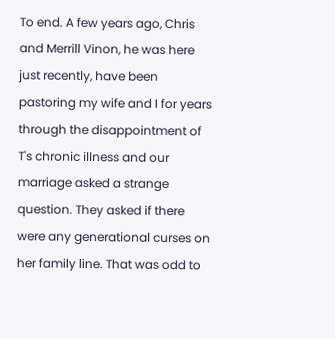To end. A few years ago, Chris and Merrill Vinon, he was here just recently, have been pastoring my wife and I for years through the disappointment of T's chronic illness and our marriage asked a strange question. They asked if there were any generational curses on her family line. That was odd to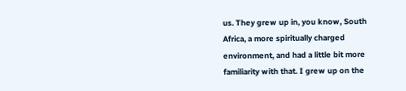us. They grew up in, you know, South Africa, a more spiritually charged environment, and had a little bit more familiarity with that. I grew up on the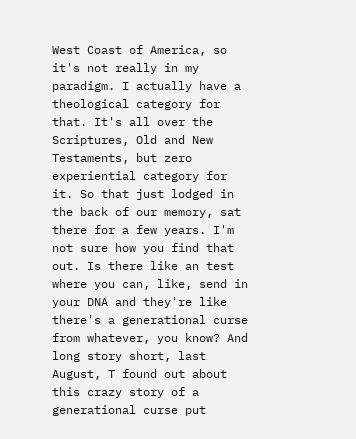West Coast of America, so it's not really in my paradigm. I actually have a theological category for that. It's all over the Scriptures, Old and New Testaments, but zero experiential category for it. So that just lodged in the back of our memory, sat there for a few years. I'm not sure how you find that out. Is there like an test where you can, like, send in your DNA and they're like there's a generational curse from whatever, you know? And long story short, last August, T found out about this crazy story of a generational curse put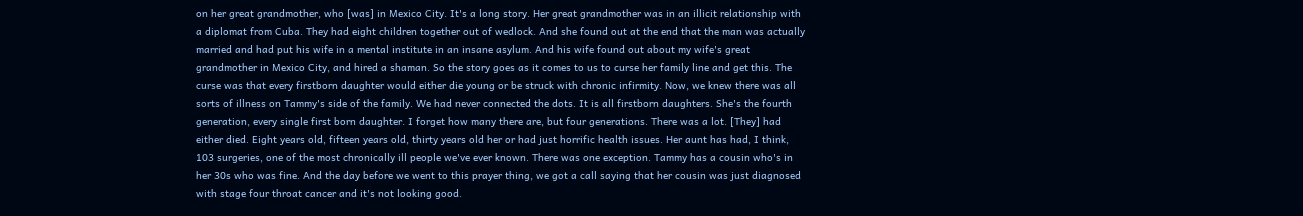on her great grandmother, who [was] in Mexico City. It's a long story. Her great grandmother was in an illicit relationship with a diplomat from Cuba. They had eight children together out of wedlock. And she found out at the end that the man was actually married and had put his wife in a mental institute in an insane asylum. And his wife found out about my wife's great grandmother in Mexico City, and hired a shaman. So the story goes as it comes to us to curse her family line and get this. The curse was that every firstborn daughter would either die young or be struck with chronic infirmity. Now, we knew there was all sorts of illness on Tammy's side of the family. We had never connected the dots. It is all firstborn daughters. She's the fourth generation, every single first born daughter. I forget how many there are, but four generations. There was a lot. [They] had either died. Eight years old, fifteen years old, thirty years old her or had just horrific health issues. Her aunt has had, I think, 103 surgeries, one of the most chronically ill people we've ever known. There was one exception. Tammy has a cousin who's in her 30s who was fine. And the day before we went to this prayer thing, we got a call saying that her cousin was just diagnosed with stage four throat cancer and it's not looking good.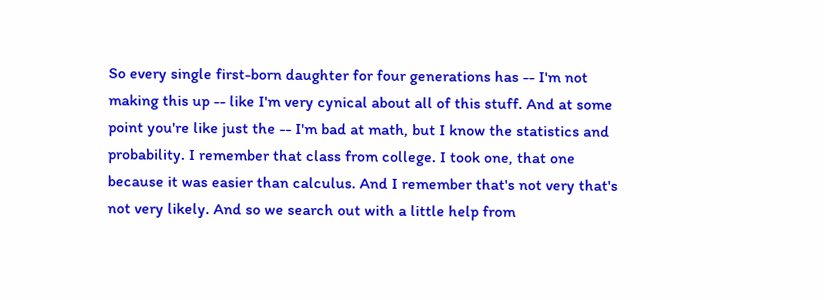So every single first-born daughter for four generations has -- I'm not making this up -- like I'm very cynical about all of this stuff. And at some point you're like just the -- I'm bad at math, but I know the statistics and probability. I remember that class from college. I took one, that one because it was easier than calculus. And I remember that's not very that's not very likely. And so we search out with a little help from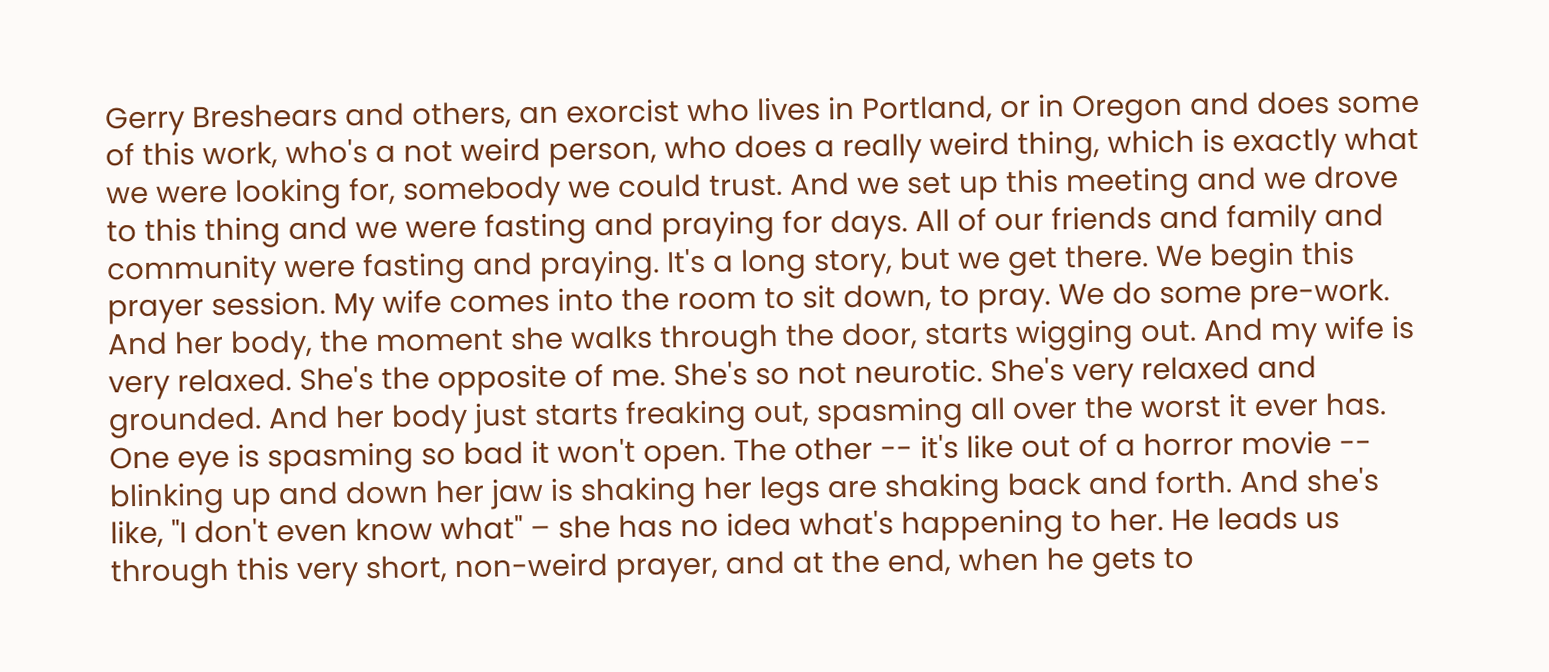Gerry Breshears and others, an exorcist who lives in Portland, or in Oregon and does some of this work, who's a not weird person, who does a really weird thing, which is exactly what we were looking for, somebody we could trust. And we set up this meeting and we drove to this thing and we were fasting and praying for days. All of our friends and family and community were fasting and praying. It's a long story, but we get there. We begin this prayer session. My wife comes into the room to sit down, to pray. We do some pre-work. And her body, the moment she walks through the door, starts wigging out. And my wife is very relaxed. She's the opposite of me. She's so not neurotic. She's very relaxed and grounded. And her body just starts freaking out, spasming all over the worst it ever has. One eye is spasming so bad it won't open. The other -- it's like out of a horror movie -- blinking up and down her jaw is shaking her legs are shaking back and forth. And she's like, "I don't even know what" – she has no idea what's happening to her. He leads us through this very short, non-weird prayer, and at the end, when he gets to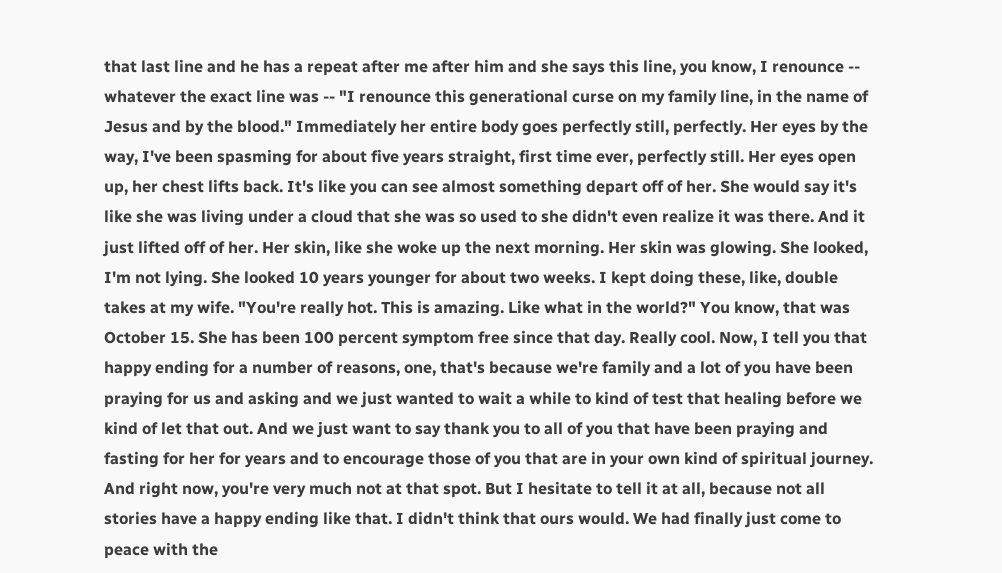that last line and he has a repeat after me after him and she says this line, you know, I renounce -- whatever the exact line was -- "I renounce this generational curse on my family line, in the name of Jesus and by the blood." Immediately her entire body goes perfectly still, perfectly. Her eyes by the way, I've been spasming for about five years straight, first time ever, perfectly still. Her eyes open up, her chest lifts back. It's like you can see almost something depart off of her. She would say it's like she was living under a cloud that she was so used to she didn't even realize it was there. And it just lifted off of her. Her skin, like she woke up the next morning. Her skin was glowing. She looked, I'm not lying. She looked 10 years younger for about two weeks. I kept doing these, like, double takes at my wife. "You're really hot. This is amazing. Like what in the world?" You know, that was October 15. She has been 100 percent symptom free since that day. Really cool. Now, I tell you that happy ending for a number of reasons, one, that's because we're family and a lot of you have been praying for us and asking and we just wanted to wait a while to kind of test that healing before we kind of let that out. And we just want to say thank you to all of you that have been praying and fasting for her for years and to encourage those of you that are in your own kind of spiritual journey. And right now, you're very much not at that spot. But I hesitate to tell it at all, because not all stories have a happy ending like that. I didn't think that ours would. We had finally just come to peace with the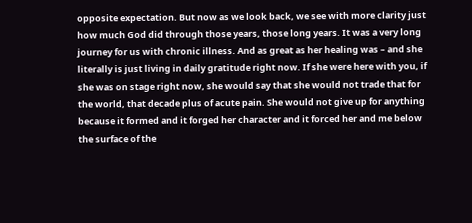opposite expectation. But now as we look back, we see with more clarity just how much God did through those years, those long years. It was a very long journey for us with chronic illness. And as great as her healing was – and she literally is just living in daily gratitude right now. If she were here with you, if she was on stage right now, she would say that she would not trade that for the world, that decade plus of acute pain. She would not give up for anything because it formed and it forged her character and it forced her and me below the surface of the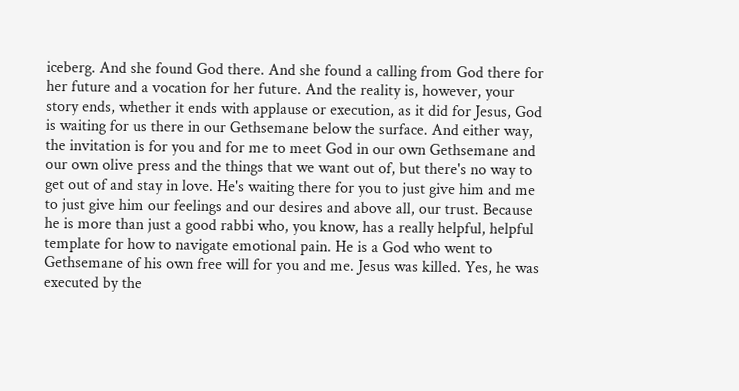iceberg. And she found God there. And she found a calling from God there for her future and a vocation for her future. And the reality is, however, your story ends, whether it ends with applause or execution, as it did for Jesus, God is waiting for us there in our Gethsemane below the surface. And either way, the invitation is for you and for me to meet God in our own Gethsemane and our own olive press and the things that we want out of, but there's no way to get out of and stay in love. He's waiting there for you to just give him and me to just give him our feelings and our desires and above all, our trust. Because he is more than just a good rabbi who, you know, has a really helpful, helpful template for how to navigate emotional pain. He is a God who went to Gethsemane of his own free will for you and me. Jesus was killed. Yes, he was executed by the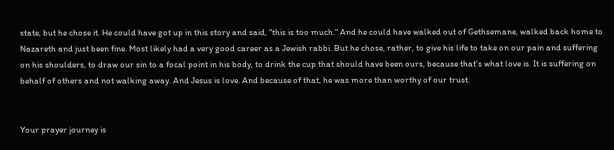state, but he chose it. He could have got up in this story and said, "this is too much." And he could have walked out of Gethsemane, walked back home to Nazareth and just been fine. Most likely had a very good career as a Jewish rabbi. But he chose, rather, to give his life to take on our pain and suffering on his shoulders, to draw our sin to a focal point in his body, to drink the cup that should have been ours, because that's what love is. It is suffering on behalf of others and not walking away. And Jesus is love. And because of that, he was more than worthy of our trust.


Your prayer journey is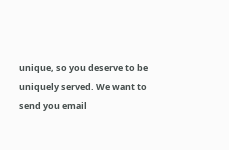unique, so you deserve to be uniquely served. We want to send you email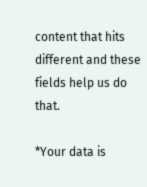content that hits different and these fields help us do that.

*Your data is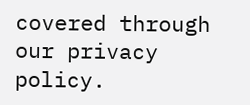covered through our privacy policy.